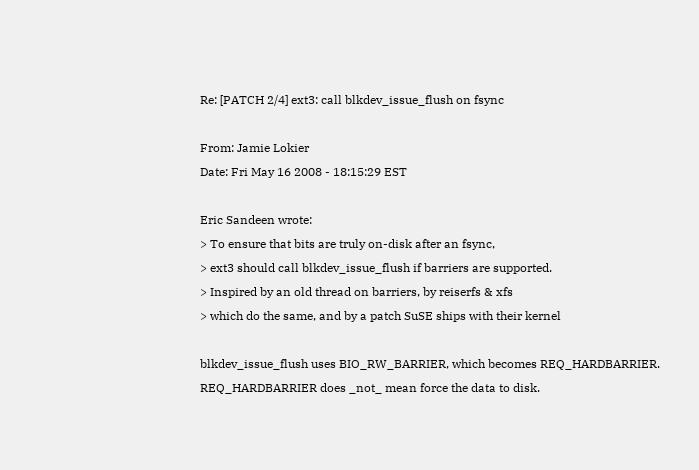Re: [PATCH 2/4] ext3: call blkdev_issue_flush on fsync

From: Jamie Lokier
Date: Fri May 16 2008 - 18:15:29 EST

Eric Sandeen wrote:
> To ensure that bits are truly on-disk after an fsync,
> ext3 should call blkdev_issue_flush if barriers are supported.
> Inspired by an old thread on barriers, by reiserfs & xfs
> which do the same, and by a patch SuSE ships with their kernel

blkdev_issue_flush uses BIO_RW_BARRIER, which becomes REQ_HARDBARRIER.
REQ_HARDBARRIER does _not_ mean force the data to disk.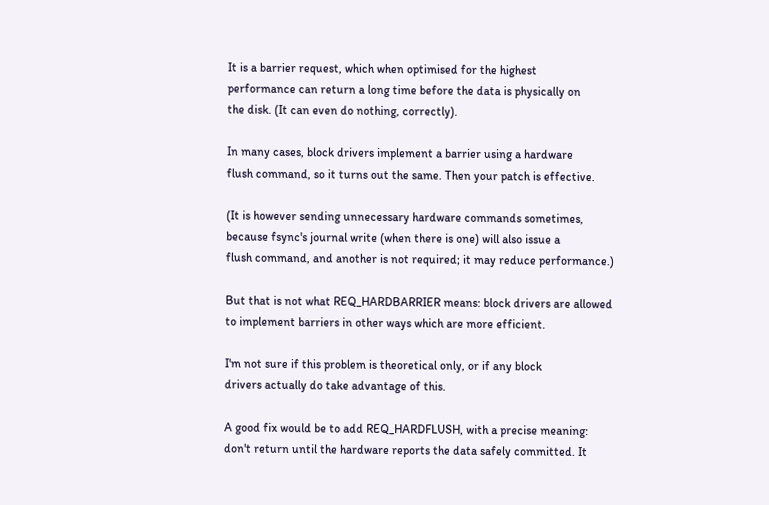It is a barrier request, which when optimised for the highest
performance can return a long time before the data is physically on
the disk. (It can even do nothing, correctly).

In many cases, block drivers implement a barrier using a hardware
flush command, so it turns out the same. Then your patch is effective.

(It is however sending unnecessary hardware commands sometimes,
because fsync's journal write (when there is one) will also issue a
flush command, and another is not required; it may reduce performance.)

But that is not what REQ_HARDBARRIER means: block drivers are allowed
to implement barriers in other ways which are more efficient.

I'm not sure if this problem is theoretical only, or if any block
drivers actually do take advantage of this.

A good fix would be to add REQ_HARDFLUSH, with a precise meaning:
don't return until the hardware reports the data safely committed. It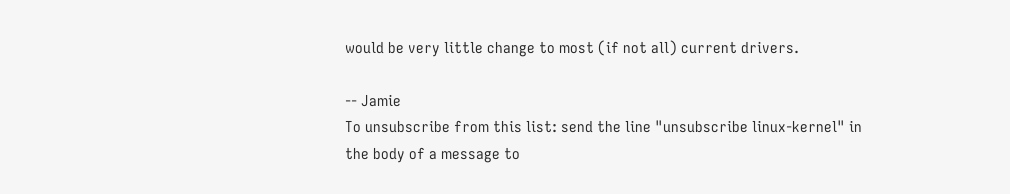would be very little change to most (if not all) current drivers.

-- Jamie
To unsubscribe from this list: send the line "unsubscribe linux-kernel" in
the body of a message to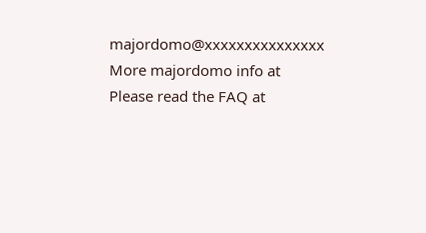majordomo@xxxxxxxxxxxxxxx
More majordomo info at
Please read the FAQ at